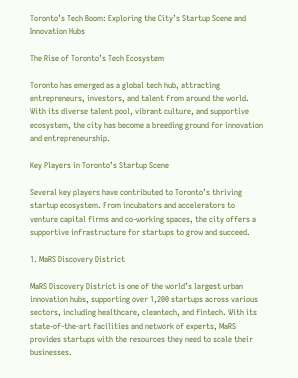Toronto’s Tech Boom: Exploring the City’s Startup Scene and Innovation Hubs

The Rise of Toronto’s Tech Ecosystem

Toronto has emerged as a global tech hub, attracting entrepreneurs, investors, and talent from around the world. With its diverse talent pool, vibrant culture, and supportive ecosystem, the city has become a breeding ground for innovation and entrepreneurship.

Key Players in Toronto’s Startup Scene

Several key players have contributed to Toronto’s thriving startup ecosystem. From incubators and accelerators to venture capital firms and co-working spaces, the city offers a supportive infrastructure for startups to grow and succeed.

1. MaRS Discovery District

MaRS Discovery District is one of the world’s largest urban innovation hubs, supporting over 1,200 startups across various sectors, including healthcare, cleantech, and fintech. With its state-of-the-art facilities and network of experts, MaRS provides startups with the resources they need to scale their businesses.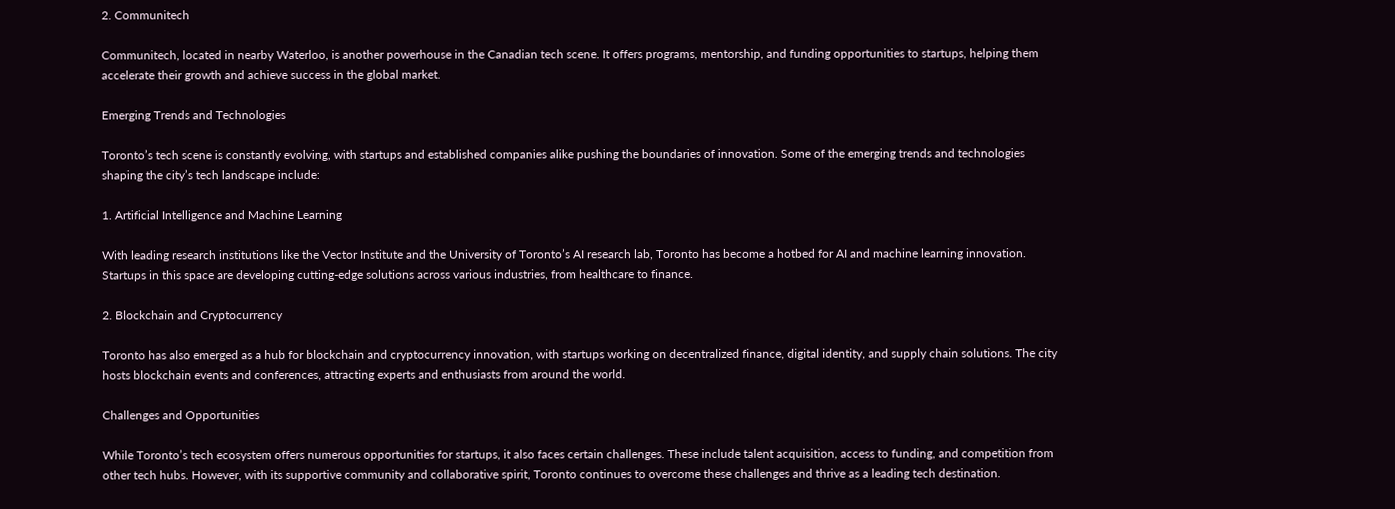2. Communitech

Communitech, located in nearby Waterloo, is another powerhouse in the Canadian tech scene. It offers programs, mentorship, and funding opportunities to startups, helping them accelerate their growth and achieve success in the global market.

Emerging Trends and Technologies

Toronto’s tech scene is constantly evolving, with startups and established companies alike pushing the boundaries of innovation. Some of the emerging trends and technologies shaping the city’s tech landscape include:

1. Artificial Intelligence and Machine Learning

With leading research institutions like the Vector Institute and the University of Toronto’s AI research lab, Toronto has become a hotbed for AI and machine learning innovation. Startups in this space are developing cutting-edge solutions across various industries, from healthcare to finance.

2. Blockchain and Cryptocurrency

Toronto has also emerged as a hub for blockchain and cryptocurrency innovation, with startups working on decentralized finance, digital identity, and supply chain solutions. The city hosts blockchain events and conferences, attracting experts and enthusiasts from around the world.

Challenges and Opportunities

While Toronto’s tech ecosystem offers numerous opportunities for startups, it also faces certain challenges. These include talent acquisition, access to funding, and competition from other tech hubs. However, with its supportive community and collaborative spirit, Toronto continues to overcome these challenges and thrive as a leading tech destination.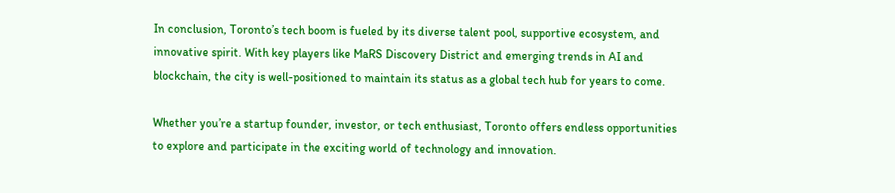In conclusion, Toronto’s tech boom is fueled by its diverse talent pool, supportive ecosystem, and innovative spirit. With key players like MaRS Discovery District and emerging trends in AI and blockchain, the city is well-positioned to maintain its status as a global tech hub for years to come.

Whether you’re a startup founder, investor, or tech enthusiast, Toronto offers endless opportunities to explore and participate in the exciting world of technology and innovation.